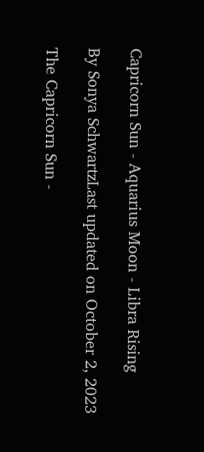Capricorn Sun - Aquarius Moon - Libra Rising

By Sonya SchwartzLast updated on October 2, 2023

The Capricorn Sun -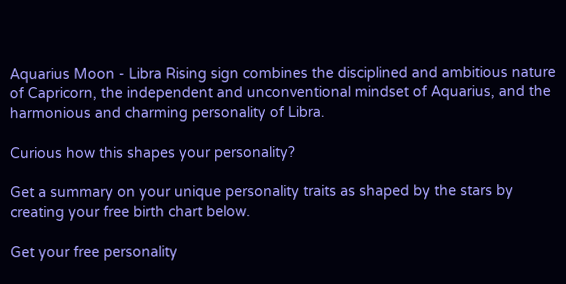Aquarius Moon - Libra Rising sign combines the disciplined and ambitious nature of Capricorn, the independent and unconventional mindset of Aquarius, and the harmonious and charming personality of Libra.

Curious how this shapes your personality?

Get a summary on your unique personality traits as shaped by the stars by creating your free birth chart below.

Get your free personality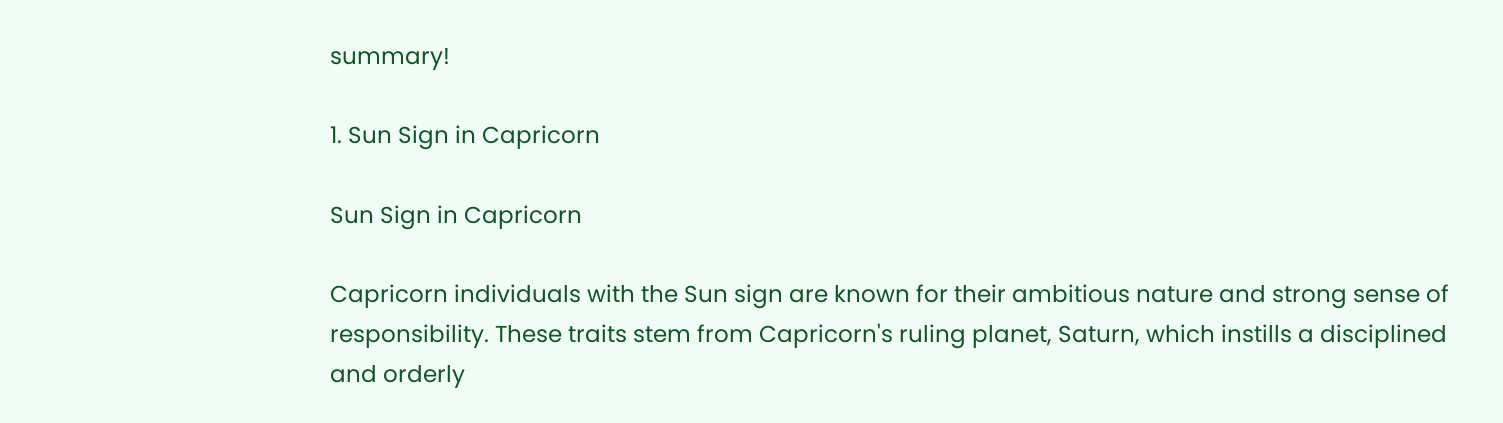summary!

1. Sun Sign in Capricorn

Sun Sign in Capricorn

Capricorn individuals with the Sun sign are known for their ambitious nature and strong sense of responsibility. These traits stem from Capricorn's ruling planet, Saturn, which instills a disciplined and orderly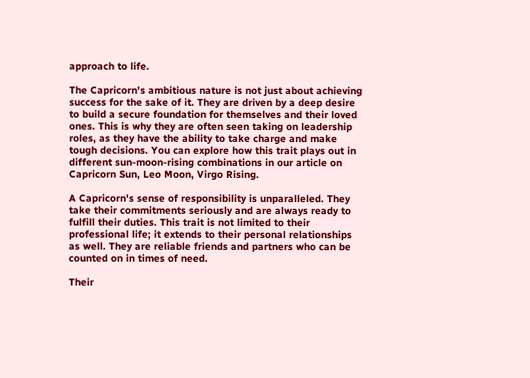approach to life.

The Capricorn's ambitious nature is not just about achieving success for the sake of it. They are driven by a deep desire to build a secure foundation for themselves and their loved ones. This is why they are often seen taking on leadership roles, as they have the ability to take charge and make tough decisions. You can explore how this trait plays out in different sun-moon-rising combinations in our article on Capricorn Sun, Leo Moon, Virgo Rising.

A Capricorn's sense of responsibility is unparalleled. They take their commitments seriously and are always ready to fulfill their duties. This trait is not limited to their professional life; it extends to their personal relationships as well. They are reliable friends and partners who can be counted on in times of need.

Their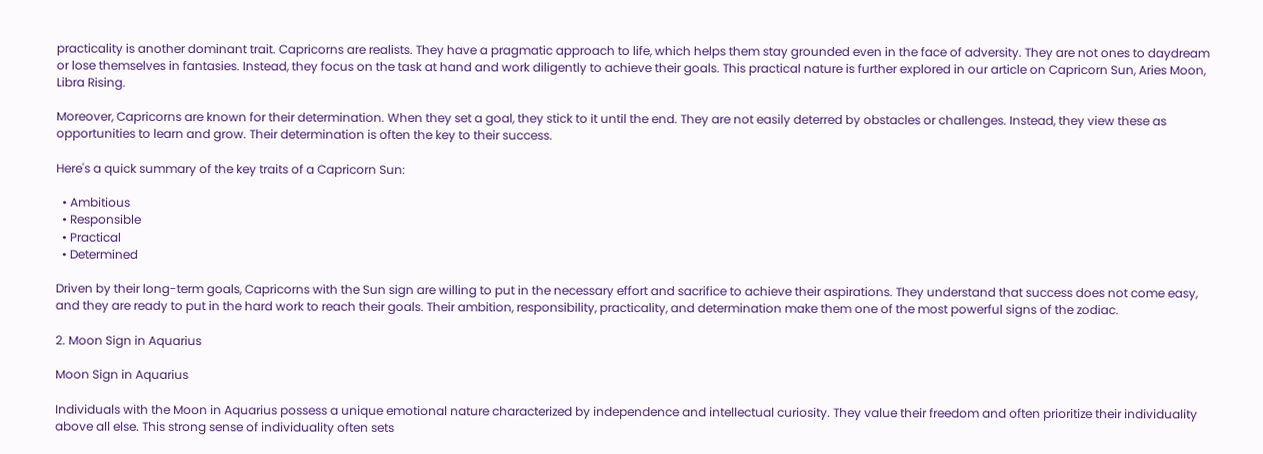practicality is another dominant trait. Capricorns are realists. They have a pragmatic approach to life, which helps them stay grounded even in the face of adversity. They are not ones to daydream or lose themselves in fantasies. Instead, they focus on the task at hand and work diligently to achieve their goals. This practical nature is further explored in our article on Capricorn Sun, Aries Moon, Libra Rising.

Moreover, Capricorns are known for their determination. When they set a goal, they stick to it until the end. They are not easily deterred by obstacles or challenges. Instead, they view these as opportunities to learn and grow. Their determination is often the key to their success.

Here's a quick summary of the key traits of a Capricorn Sun:

  • Ambitious
  • Responsible
  • Practical
  • Determined

Driven by their long-term goals, Capricorns with the Sun sign are willing to put in the necessary effort and sacrifice to achieve their aspirations. They understand that success does not come easy, and they are ready to put in the hard work to reach their goals. Their ambition, responsibility, practicality, and determination make them one of the most powerful signs of the zodiac.

2. Moon Sign in Aquarius

Moon Sign in Aquarius

Individuals with the Moon in Aquarius possess a unique emotional nature characterized by independence and intellectual curiosity. They value their freedom and often prioritize their individuality above all else. This strong sense of individuality often sets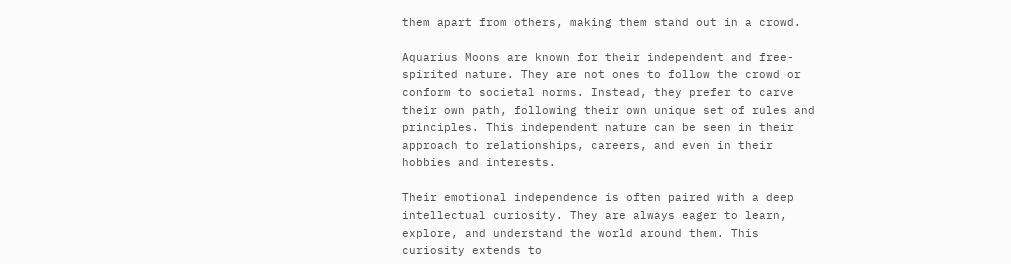them apart from others, making them stand out in a crowd.

Aquarius Moons are known for their independent and free-spirited nature. They are not ones to follow the crowd or conform to societal norms. Instead, they prefer to carve their own path, following their own unique set of rules and principles. This independent nature can be seen in their approach to relationships, careers, and even in their hobbies and interests.

Their emotional independence is often paired with a deep intellectual curiosity. They are always eager to learn, explore, and understand the world around them. This curiosity extends to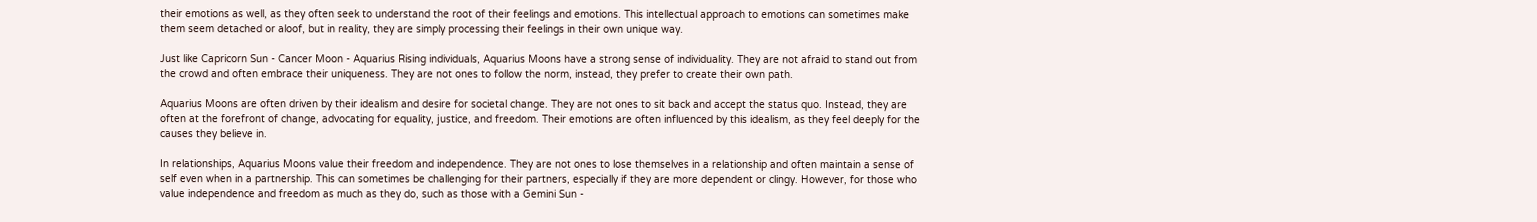their emotions as well, as they often seek to understand the root of their feelings and emotions. This intellectual approach to emotions can sometimes make them seem detached or aloof, but in reality, they are simply processing their feelings in their own unique way.

Just like Capricorn Sun - Cancer Moon - Aquarius Rising individuals, Aquarius Moons have a strong sense of individuality. They are not afraid to stand out from the crowd and often embrace their uniqueness. They are not ones to follow the norm, instead, they prefer to create their own path.

Aquarius Moons are often driven by their idealism and desire for societal change. They are not ones to sit back and accept the status quo. Instead, they are often at the forefront of change, advocating for equality, justice, and freedom. Their emotions are often influenced by this idealism, as they feel deeply for the causes they believe in.

In relationships, Aquarius Moons value their freedom and independence. They are not ones to lose themselves in a relationship and often maintain a sense of self even when in a partnership. This can sometimes be challenging for their partners, especially if they are more dependent or clingy. However, for those who value independence and freedom as much as they do, such as those with a Gemini Sun -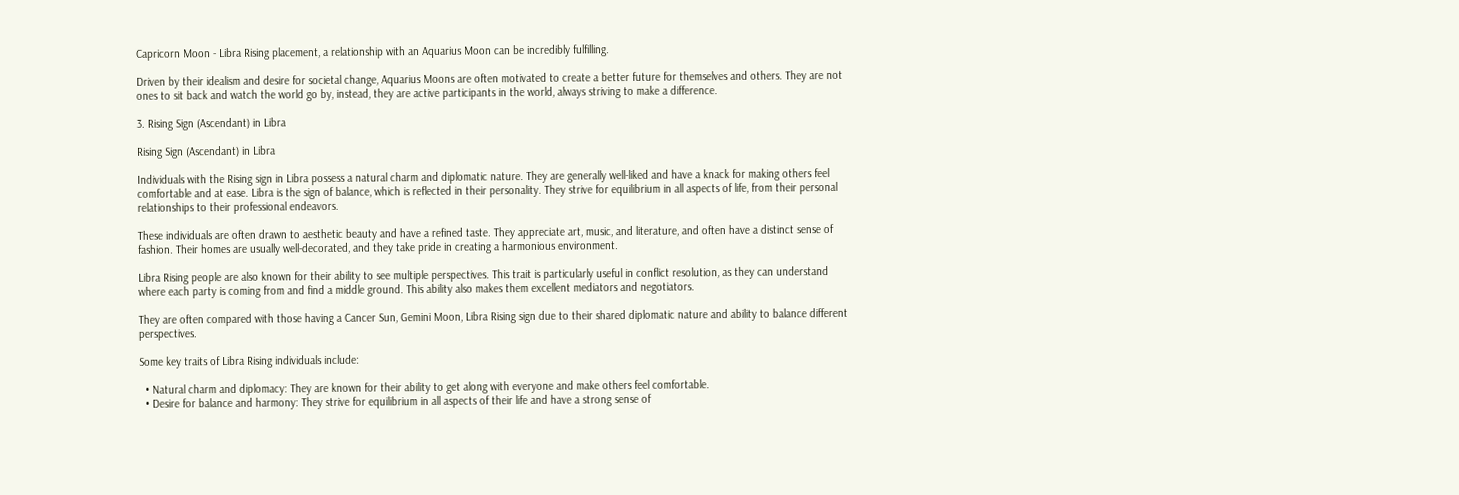Capricorn Moon - Libra Rising placement, a relationship with an Aquarius Moon can be incredibly fulfilling.

Driven by their idealism and desire for societal change, Aquarius Moons are often motivated to create a better future for themselves and others. They are not ones to sit back and watch the world go by, instead, they are active participants in the world, always striving to make a difference.

3. Rising Sign (Ascendant) in Libra

Rising Sign (Ascendant) in Libra

Individuals with the Rising sign in Libra possess a natural charm and diplomatic nature. They are generally well-liked and have a knack for making others feel comfortable and at ease. Libra is the sign of balance, which is reflected in their personality. They strive for equilibrium in all aspects of life, from their personal relationships to their professional endeavors.

These individuals are often drawn to aesthetic beauty and have a refined taste. They appreciate art, music, and literature, and often have a distinct sense of fashion. Their homes are usually well-decorated, and they take pride in creating a harmonious environment.

Libra Rising people are also known for their ability to see multiple perspectives. This trait is particularly useful in conflict resolution, as they can understand where each party is coming from and find a middle ground. This ability also makes them excellent mediators and negotiators.

They are often compared with those having a Cancer Sun, Gemini Moon, Libra Rising sign due to their shared diplomatic nature and ability to balance different perspectives.

Some key traits of Libra Rising individuals include:

  • Natural charm and diplomacy: They are known for their ability to get along with everyone and make others feel comfortable.
  • Desire for balance and harmony: They strive for equilibrium in all aspects of their life and have a strong sense of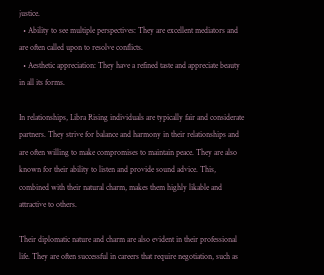justice.
  • Ability to see multiple perspectives: They are excellent mediators and are often called upon to resolve conflicts.
  • Aesthetic appreciation: They have a refined taste and appreciate beauty in all its forms.

In relationships, Libra Rising individuals are typically fair and considerate partners. They strive for balance and harmony in their relationships and are often willing to make compromises to maintain peace. They are also known for their ability to listen and provide sound advice. This, combined with their natural charm, makes them highly likable and attractive to others.

Their diplomatic nature and charm are also evident in their professional life. They are often successful in careers that require negotiation, such as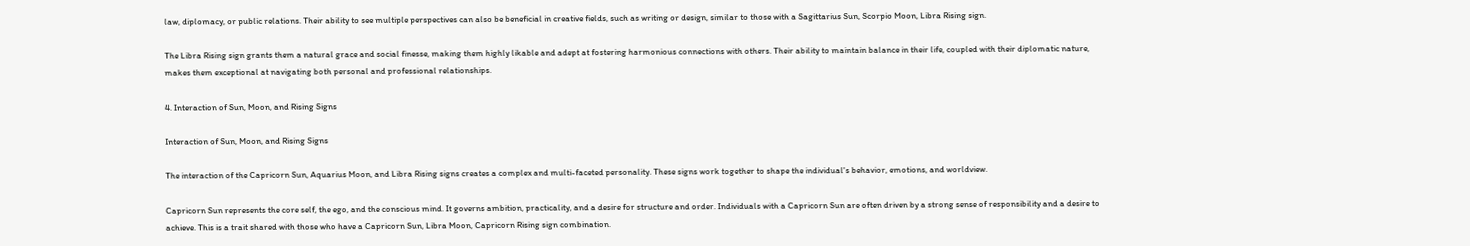law, diplomacy, or public relations. Their ability to see multiple perspectives can also be beneficial in creative fields, such as writing or design, similar to those with a Sagittarius Sun, Scorpio Moon, Libra Rising sign.

The Libra Rising sign grants them a natural grace and social finesse, making them highly likable and adept at fostering harmonious connections with others. Their ability to maintain balance in their life, coupled with their diplomatic nature, makes them exceptional at navigating both personal and professional relationships.

4. Interaction of Sun, Moon, and Rising Signs

Interaction of Sun, Moon, and Rising Signs

The interaction of the Capricorn Sun, Aquarius Moon, and Libra Rising signs creates a complex and multi-faceted personality. These signs work together to shape the individual's behavior, emotions, and worldview.

Capricorn Sun represents the core self, the ego, and the conscious mind. It governs ambition, practicality, and a desire for structure and order. Individuals with a Capricorn Sun are often driven by a strong sense of responsibility and a desire to achieve. This is a trait shared with those who have a Capricorn Sun, Libra Moon, Capricorn Rising sign combination.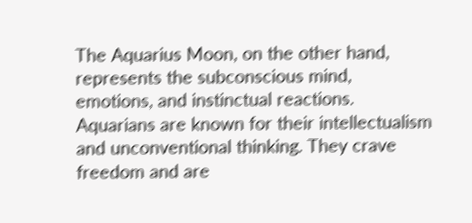The Aquarius Moon, on the other hand, represents the subconscious mind, emotions, and instinctual reactions. Aquarians are known for their intellectualism and unconventional thinking. They crave freedom and are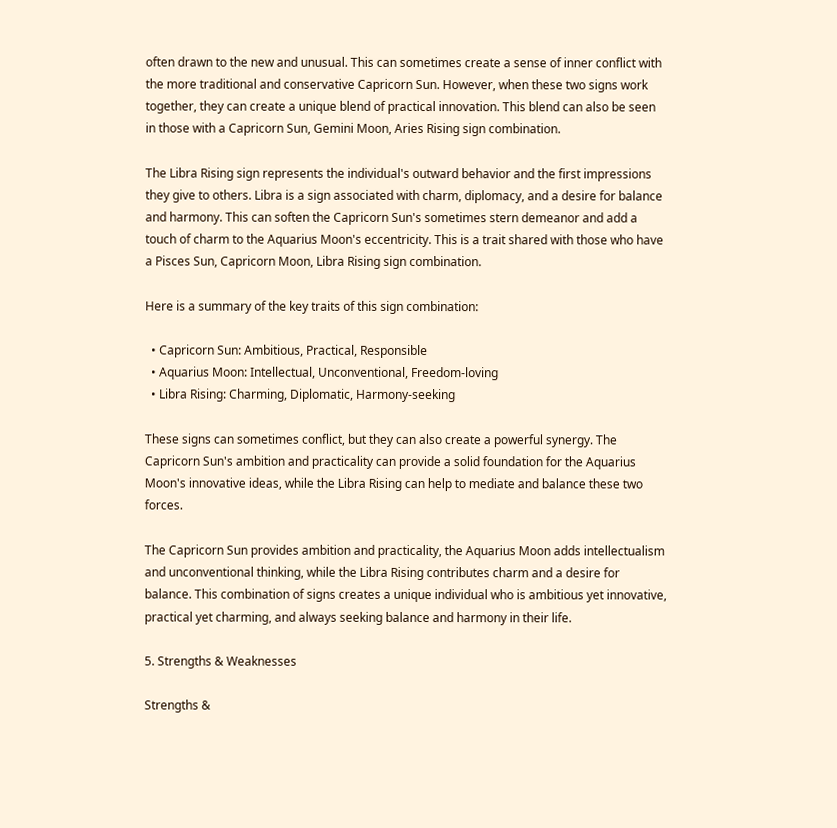often drawn to the new and unusual. This can sometimes create a sense of inner conflict with the more traditional and conservative Capricorn Sun. However, when these two signs work together, they can create a unique blend of practical innovation. This blend can also be seen in those with a Capricorn Sun, Gemini Moon, Aries Rising sign combination.

The Libra Rising sign represents the individual's outward behavior and the first impressions they give to others. Libra is a sign associated with charm, diplomacy, and a desire for balance and harmony. This can soften the Capricorn Sun's sometimes stern demeanor and add a touch of charm to the Aquarius Moon's eccentricity. This is a trait shared with those who have a Pisces Sun, Capricorn Moon, Libra Rising sign combination.

Here is a summary of the key traits of this sign combination:

  • Capricorn Sun: Ambitious, Practical, Responsible
  • Aquarius Moon: Intellectual, Unconventional, Freedom-loving
  • Libra Rising: Charming, Diplomatic, Harmony-seeking

These signs can sometimes conflict, but they can also create a powerful synergy. The Capricorn Sun's ambition and practicality can provide a solid foundation for the Aquarius Moon's innovative ideas, while the Libra Rising can help to mediate and balance these two forces.

The Capricorn Sun provides ambition and practicality, the Aquarius Moon adds intellectualism and unconventional thinking, while the Libra Rising contributes charm and a desire for balance. This combination of signs creates a unique individual who is ambitious yet innovative, practical yet charming, and always seeking balance and harmony in their life.

5. Strengths & Weaknesses

Strengths &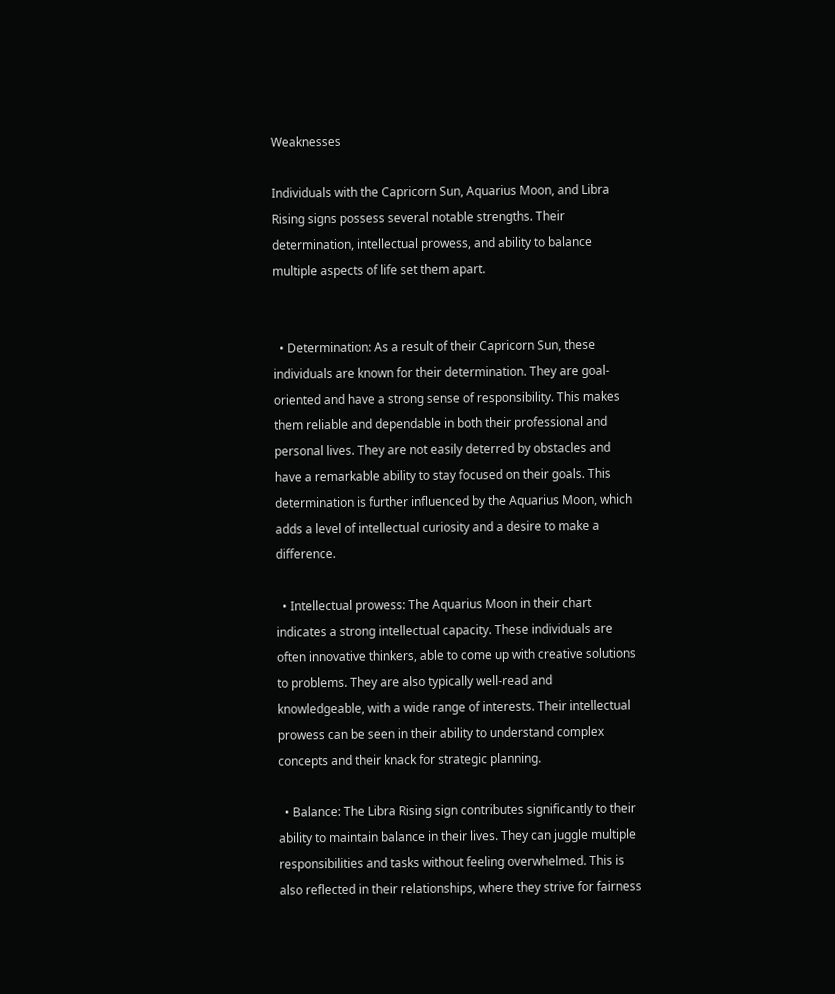Weaknesses

Individuals with the Capricorn Sun, Aquarius Moon, and Libra Rising signs possess several notable strengths. Their determination, intellectual prowess, and ability to balance multiple aspects of life set them apart.


  • Determination: As a result of their Capricorn Sun, these individuals are known for their determination. They are goal-oriented and have a strong sense of responsibility. This makes them reliable and dependable in both their professional and personal lives. They are not easily deterred by obstacles and have a remarkable ability to stay focused on their goals. This determination is further influenced by the Aquarius Moon, which adds a level of intellectual curiosity and a desire to make a difference.

  • Intellectual prowess: The Aquarius Moon in their chart indicates a strong intellectual capacity. These individuals are often innovative thinkers, able to come up with creative solutions to problems. They are also typically well-read and knowledgeable, with a wide range of interests. Their intellectual prowess can be seen in their ability to understand complex concepts and their knack for strategic planning.

  • Balance: The Libra Rising sign contributes significantly to their ability to maintain balance in their lives. They can juggle multiple responsibilities and tasks without feeling overwhelmed. This is also reflected in their relationships, where they strive for fairness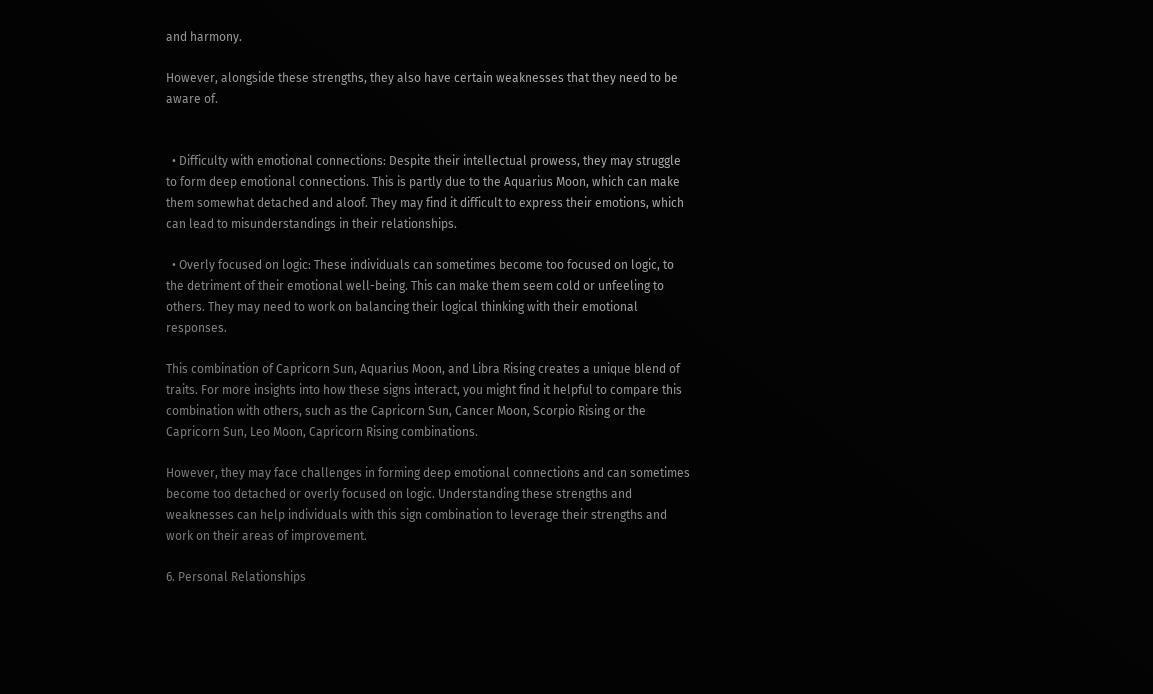and harmony.

However, alongside these strengths, they also have certain weaknesses that they need to be aware of.


  • Difficulty with emotional connections: Despite their intellectual prowess, they may struggle to form deep emotional connections. This is partly due to the Aquarius Moon, which can make them somewhat detached and aloof. They may find it difficult to express their emotions, which can lead to misunderstandings in their relationships.

  • Overly focused on logic: These individuals can sometimes become too focused on logic, to the detriment of their emotional well-being. This can make them seem cold or unfeeling to others. They may need to work on balancing their logical thinking with their emotional responses.

This combination of Capricorn Sun, Aquarius Moon, and Libra Rising creates a unique blend of traits. For more insights into how these signs interact, you might find it helpful to compare this combination with others, such as the Capricorn Sun, Cancer Moon, Scorpio Rising or the Capricorn Sun, Leo Moon, Capricorn Rising combinations.

However, they may face challenges in forming deep emotional connections and can sometimes become too detached or overly focused on logic. Understanding these strengths and weaknesses can help individuals with this sign combination to leverage their strengths and work on their areas of improvement.

6. Personal Relationships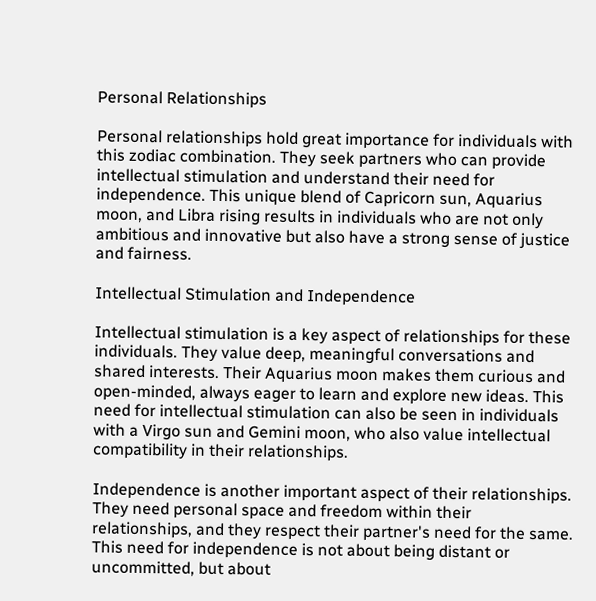Personal Relationships

Personal relationships hold great importance for individuals with this zodiac combination. They seek partners who can provide intellectual stimulation and understand their need for independence. This unique blend of Capricorn sun, Aquarius moon, and Libra rising results in individuals who are not only ambitious and innovative but also have a strong sense of justice and fairness.

Intellectual Stimulation and Independence

Intellectual stimulation is a key aspect of relationships for these individuals. They value deep, meaningful conversations and shared interests. Their Aquarius moon makes them curious and open-minded, always eager to learn and explore new ideas. This need for intellectual stimulation can also be seen in individuals with a Virgo sun and Gemini moon, who also value intellectual compatibility in their relationships.

Independence is another important aspect of their relationships. They need personal space and freedom within their relationships, and they respect their partner's need for the same. This need for independence is not about being distant or uncommitted, but about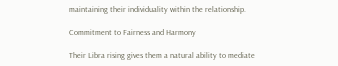maintaining their individuality within the relationship.

Commitment to Fairness and Harmony

Their Libra rising gives them a natural ability to mediate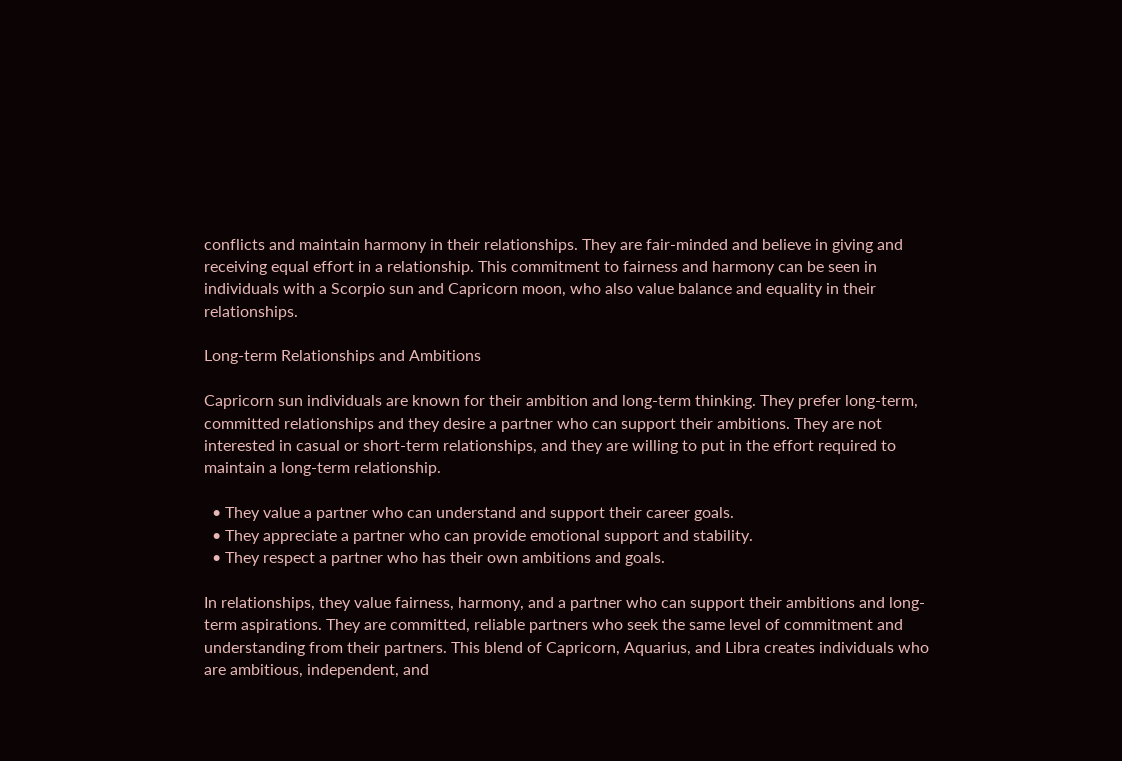conflicts and maintain harmony in their relationships. They are fair-minded and believe in giving and receiving equal effort in a relationship. This commitment to fairness and harmony can be seen in individuals with a Scorpio sun and Capricorn moon, who also value balance and equality in their relationships.

Long-term Relationships and Ambitions

Capricorn sun individuals are known for their ambition and long-term thinking. They prefer long-term, committed relationships and they desire a partner who can support their ambitions. They are not interested in casual or short-term relationships, and they are willing to put in the effort required to maintain a long-term relationship.

  • They value a partner who can understand and support their career goals.
  • They appreciate a partner who can provide emotional support and stability.
  • They respect a partner who has their own ambitions and goals.

In relationships, they value fairness, harmony, and a partner who can support their ambitions and long-term aspirations. They are committed, reliable partners who seek the same level of commitment and understanding from their partners. This blend of Capricorn, Aquarius, and Libra creates individuals who are ambitious, independent, and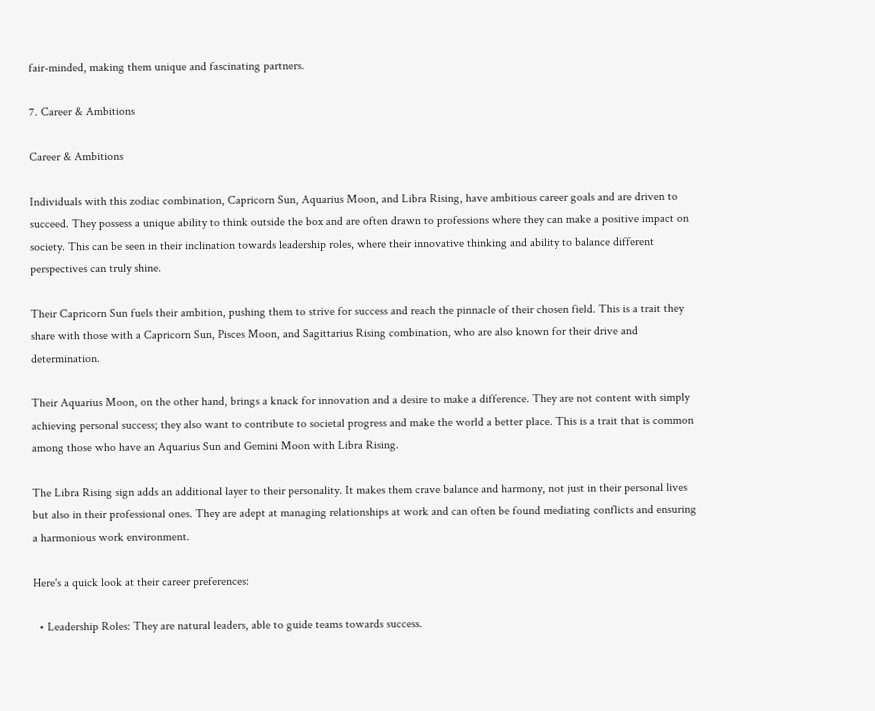fair-minded, making them unique and fascinating partners.

7. Career & Ambitions

Career & Ambitions

Individuals with this zodiac combination, Capricorn Sun, Aquarius Moon, and Libra Rising, have ambitious career goals and are driven to succeed. They possess a unique ability to think outside the box and are often drawn to professions where they can make a positive impact on society. This can be seen in their inclination towards leadership roles, where their innovative thinking and ability to balance different perspectives can truly shine.

Their Capricorn Sun fuels their ambition, pushing them to strive for success and reach the pinnacle of their chosen field. This is a trait they share with those with a Capricorn Sun, Pisces Moon, and Sagittarius Rising combination, who are also known for their drive and determination.

Their Aquarius Moon, on the other hand, brings a knack for innovation and a desire to make a difference. They are not content with simply achieving personal success; they also want to contribute to societal progress and make the world a better place. This is a trait that is common among those who have an Aquarius Sun and Gemini Moon with Libra Rising.

The Libra Rising sign adds an additional layer to their personality. It makes them crave balance and harmony, not just in their personal lives but also in their professional ones. They are adept at managing relationships at work and can often be found mediating conflicts and ensuring a harmonious work environment.

Here's a quick look at their career preferences:

  • Leadership Roles: They are natural leaders, able to guide teams towards success.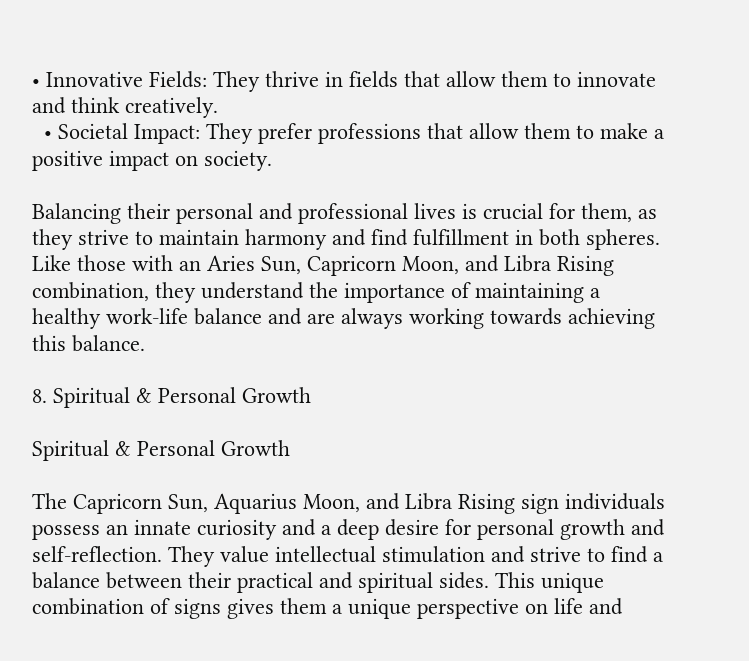• Innovative Fields: They thrive in fields that allow them to innovate and think creatively.
  • Societal Impact: They prefer professions that allow them to make a positive impact on society.

Balancing their personal and professional lives is crucial for them, as they strive to maintain harmony and find fulfillment in both spheres. Like those with an Aries Sun, Capricorn Moon, and Libra Rising combination, they understand the importance of maintaining a healthy work-life balance and are always working towards achieving this balance.

8. Spiritual & Personal Growth

Spiritual & Personal Growth

The Capricorn Sun, Aquarius Moon, and Libra Rising sign individuals possess an innate curiosity and a deep desire for personal growth and self-reflection. They value intellectual stimulation and strive to find a balance between their practical and spiritual sides. This unique combination of signs gives them a unique perspective on life and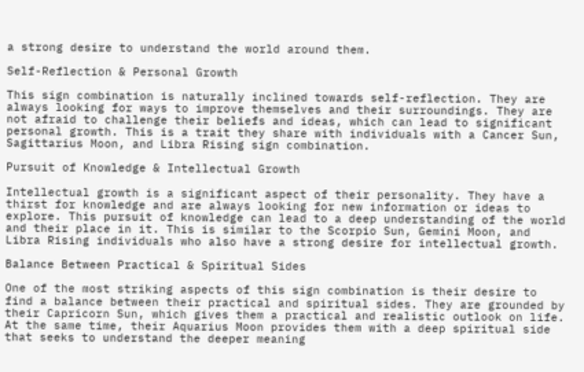a strong desire to understand the world around them.

Self-Reflection & Personal Growth

This sign combination is naturally inclined towards self-reflection. They are always looking for ways to improve themselves and their surroundings. They are not afraid to challenge their beliefs and ideas, which can lead to significant personal growth. This is a trait they share with individuals with a Cancer Sun, Sagittarius Moon, and Libra Rising sign combination.

Pursuit of Knowledge & Intellectual Growth

Intellectual growth is a significant aspect of their personality. They have a thirst for knowledge and are always looking for new information or ideas to explore. This pursuit of knowledge can lead to a deep understanding of the world and their place in it. This is similar to the Scorpio Sun, Gemini Moon, and Libra Rising individuals who also have a strong desire for intellectual growth.

Balance Between Practical & Spiritual Sides

One of the most striking aspects of this sign combination is their desire to find a balance between their practical and spiritual sides. They are grounded by their Capricorn Sun, which gives them a practical and realistic outlook on life. At the same time, their Aquarius Moon provides them with a deep spiritual side that seeks to understand the deeper meaning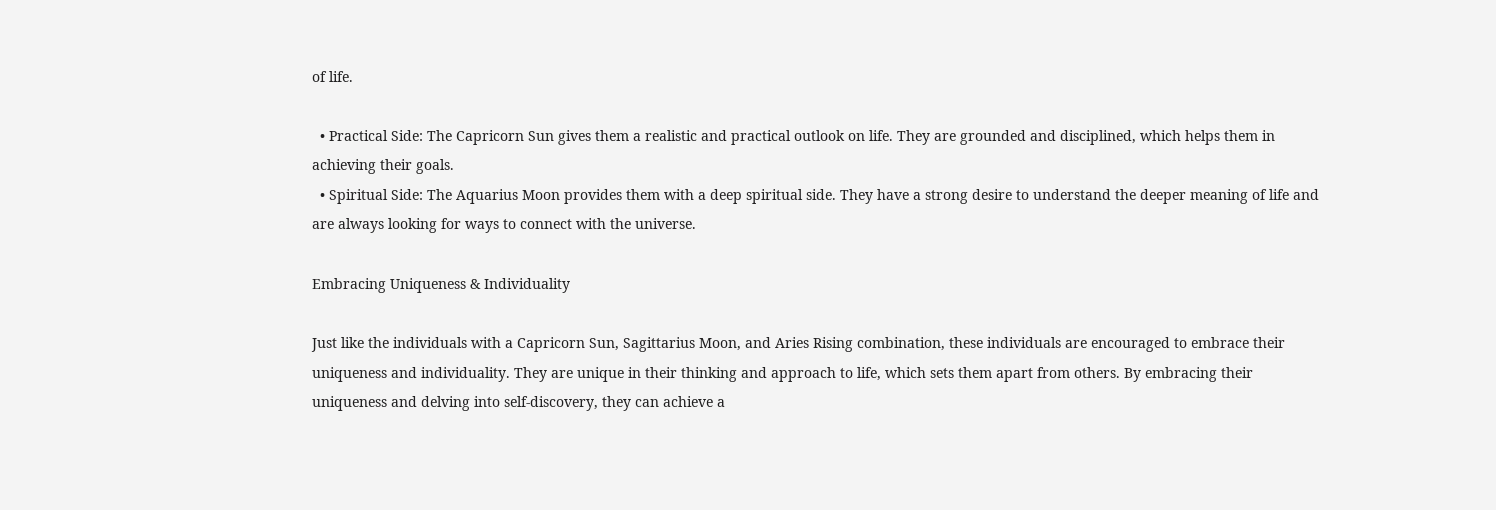of life.

  • Practical Side: The Capricorn Sun gives them a realistic and practical outlook on life. They are grounded and disciplined, which helps them in achieving their goals.
  • Spiritual Side: The Aquarius Moon provides them with a deep spiritual side. They have a strong desire to understand the deeper meaning of life and are always looking for ways to connect with the universe.

Embracing Uniqueness & Individuality

Just like the individuals with a Capricorn Sun, Sagittarius Moon, and Aries Rising combination, these individuals are encouraged to embrace their uniqueness and individuality. They are unique in their thinking and approach to life, which sets them apart from others. By embracing their uniqueness and delving into self-discovery, they can achieve a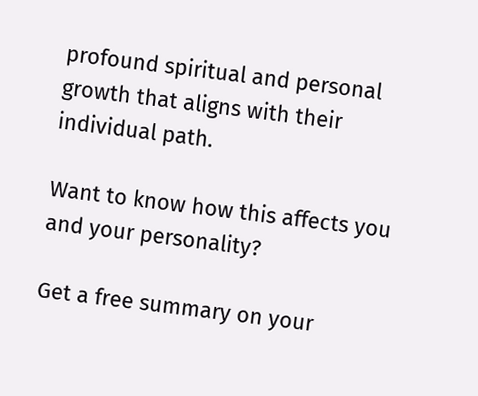profound spiritual and personal growth that aligns with their individual path.

Want to know how this affects you and your personality?

Get a free summary on your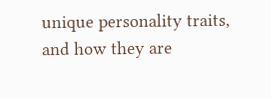unique personality traits, and how they are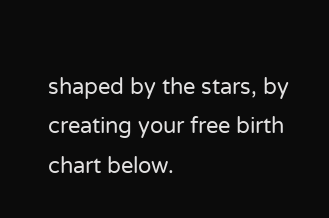shaped by the stars, by creating your free birth chart below.